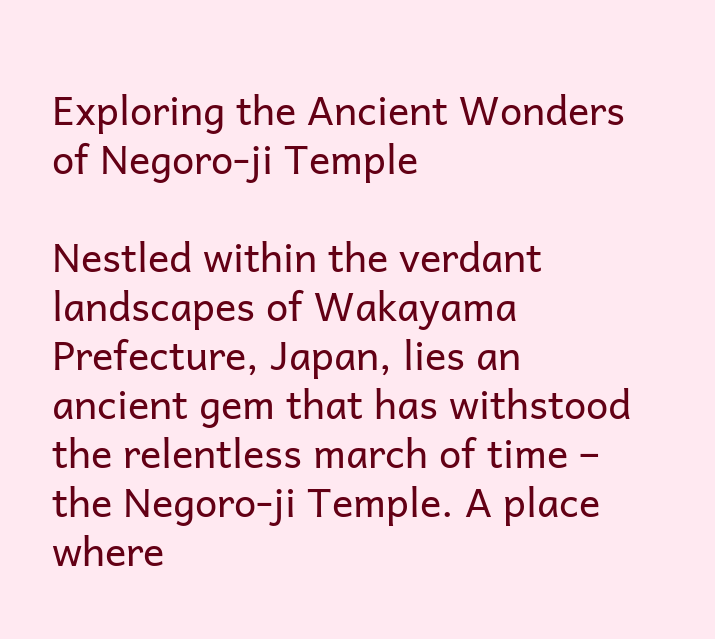Exploring the Ancient Wonders of Negoro-ji Temple

Nestled within the verdant landscapes of Wakayama Prefecture, Japan, lies an ancient gem that has withstood the relentless march of time – the Negoro-ji Temple. A place where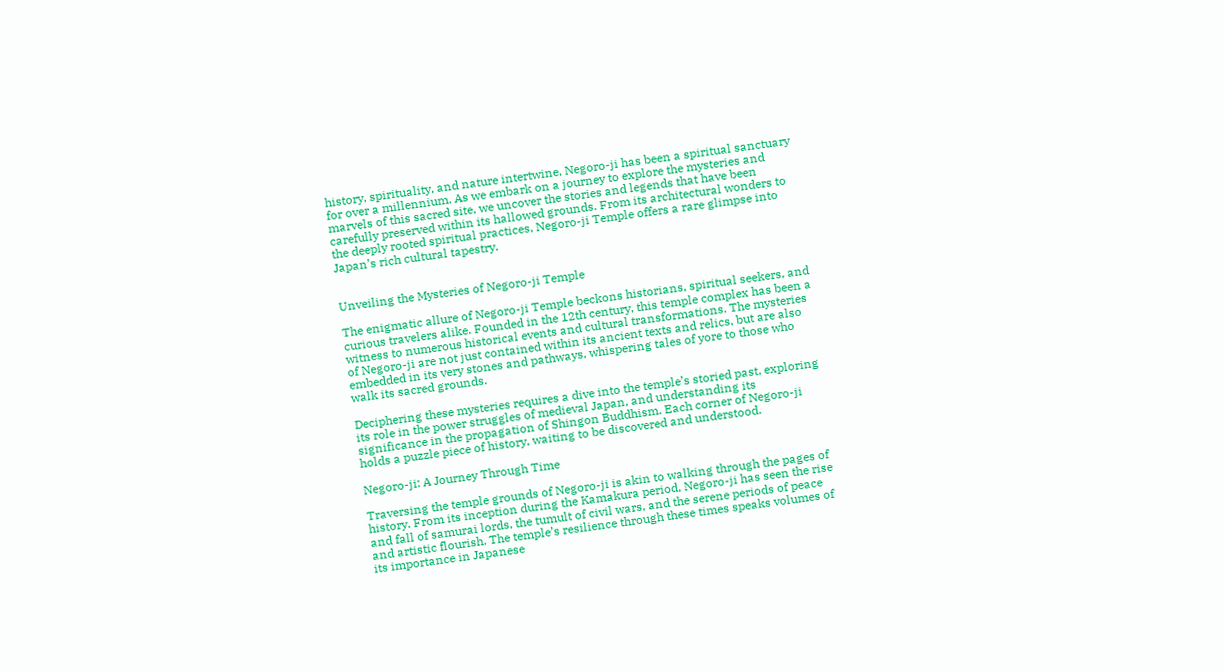history, spirituality, and nature intertwine, Negoro-ji has been a spiritual sanctuary for over a millennium. As we embark on a journey to explore the mysteries and marvels of this sacred site, we uncover the stories and legends that have been carefully preserved within its hallowed grounds. From its architectural wonders to the deeply rooted spiritual practices, Negoro-ji Temple offers a rare glimpse into Japan’s rich cultural tapestry.


Unveiling the Mysteries of Negoro-ji Temple

The enigmatic allure of Negoro-ji Temple beckons historians, spiritual seekers, and curious travelers alike. Founded in the 12th century, this temple complex has been a witness to numerous historical events and cultural transformations. The mysteries of Negoro-ji are not just contained within its ancient texts and relics, but are also embedded in its very stones and pathways, whispering tales of yore to those who walk its sacred grounds.

Deciphering these mysteries requires a dive into the temple’s storied past, exploring its role in the power struggles of medieval Japan, and understanding its significance in the propagation of Shingon Buddhism. Each corner of Negoro-ji holds a puzzle piece of history, waiting to be discovered and understood.

Negoro-ji: A Journey Through Time

Traversing the temple grounds of Negoro-ji is akin to walking through the pages of history. From its inception during the Kamakura period, Negoro-ji has seen the rise and fall of samurai lords, the tumult of civil wars, and the serene periods of peace and artistic flourish. The temple’s resilience through these times speaks volumes of its importance in Japanese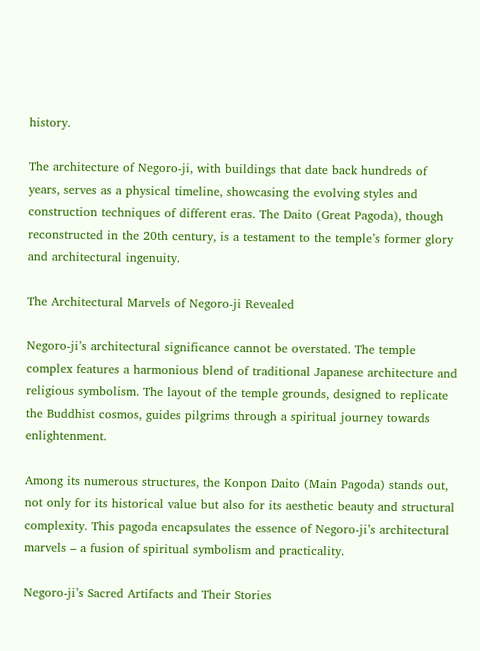history.

The architecture of Negoro-ji, with buildings that date back hundreds of years, serves as a physical timeline, showcasing the evolving styles and construction techniques of different eras. The Daito (Great Pagoda), though reconstructed in the 20th century, is a testament to the temple’s former glory and architectural ingenuity.

The Architectural Marvels of Negoro-ji Revealed

Negoro-ji’s architectural significance cannot be overstated. The temple complex features a harmonious blend of traditional Japanese architecture and religious symbolism. The layout of the temple grounds, designed to replicate the Buddhist cosmos, guides pilgrims through a spiritual journey towards enlightenment.

Among its numerous structures, the Konpon Daito (Main Pagoda) stands out, not only for its historical value but also for its aesthetic beauty and structural complexity. This pagoda encapsulates the essence of Negoro-ji’s architectural marvels – a fusion of spiritual symbolism and practicality.

Negoro-ji’s Sacred Artifacts and Their Stories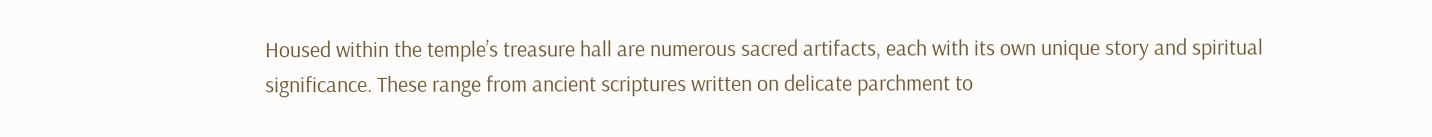Housed within the temple’s treasure hall are numerous sacred artifacts, each with its own unique story and spiritual significance. These range from ancient scriptures written on delicate parchment to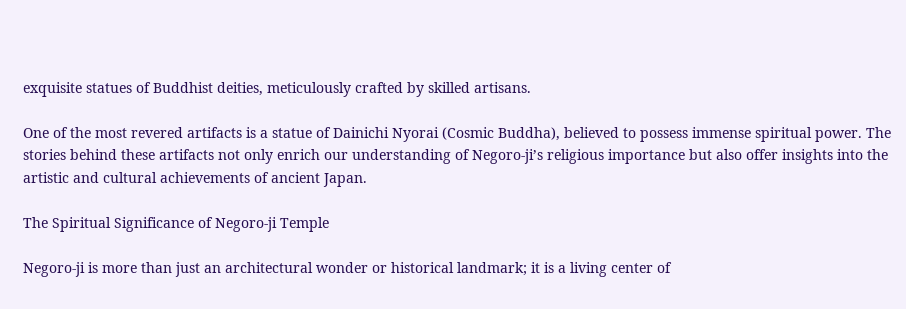exquisite statues of Buddhist deities, meticulously crafted by skilled artisans.

One of the most revered artifacts is a statue of Dainichi Nyorai (Cosmic Buddha), believed to possess immense spiritual power. The stories behind these artifacts not only enrich our understanding of Negoro-ji’s religious importance but also offer insights into the artistic and cultural achievements of ancient Japan.

The Spiritual Significance of Negoro-ji Temple

Negoro-ji is more than just an architectural wonder or historical landmark; it is a living center of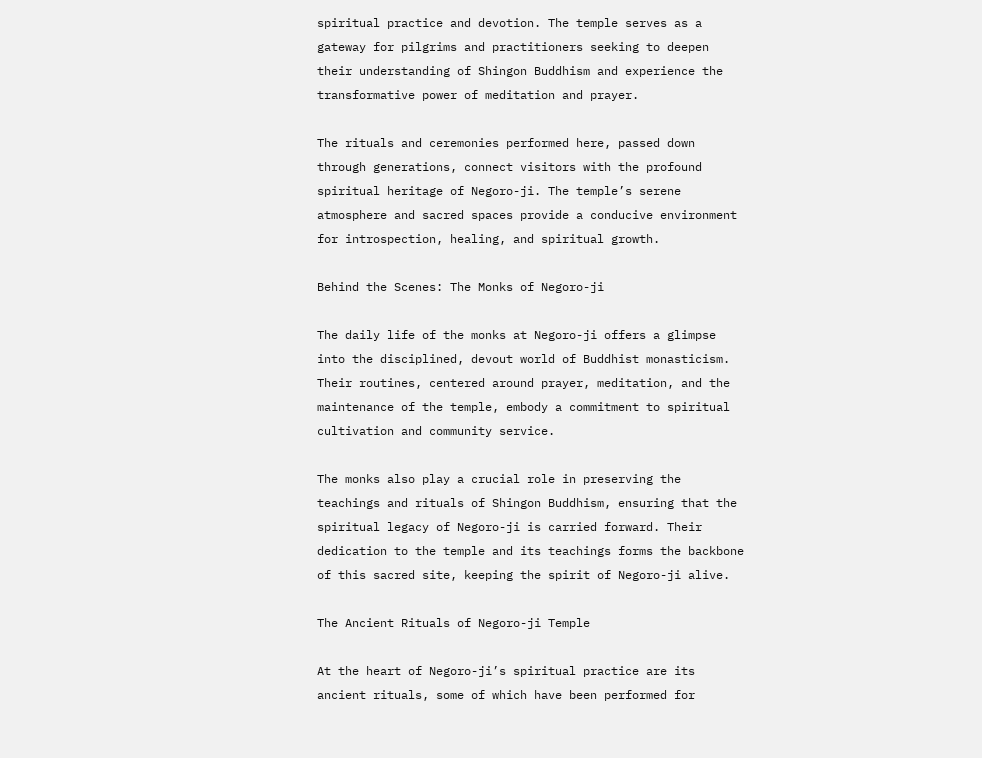spiritual practice and devotion. The temple serves as a gateway for pilgrims and practitioners seeking to deepen their understanding of Shingon Buddhism and experience the transformative power of meditation and prayer.

The rituals and ceremonies performed here, passed down through generations, connect visitors with the profound spiritual heritage of Negoro-ji. The temple’s serene atmosphere and sacred spaces provide a conducive environment for introspection, healing, and spiritual growth.

Behind the Scenes: The Monks of Negoro-ji

The daily life of the monks at Negoro-ji offers a glimpse into the disciplined, devout world of Buddhist monasticism. Their routines, centered around prayer, meditation, and the maintenance of the temple, embody a commitment to spiritual cultivation and community service.

The monks also play a crucial role in preserving the teachings and rituals of Shingon Buddhism, ensuring that the spiritual legacy of Negoro-ji is carried forward. Their dedication to the temple and its teachings forms the backbone of this sacred site, keeping the spirit of Negoro-ji alive.

The Ancient Rituals of Negoro-ji Temple

At the heart of Negoro-ji’s spiritual practice are its ancient rituals, some of which have been performed for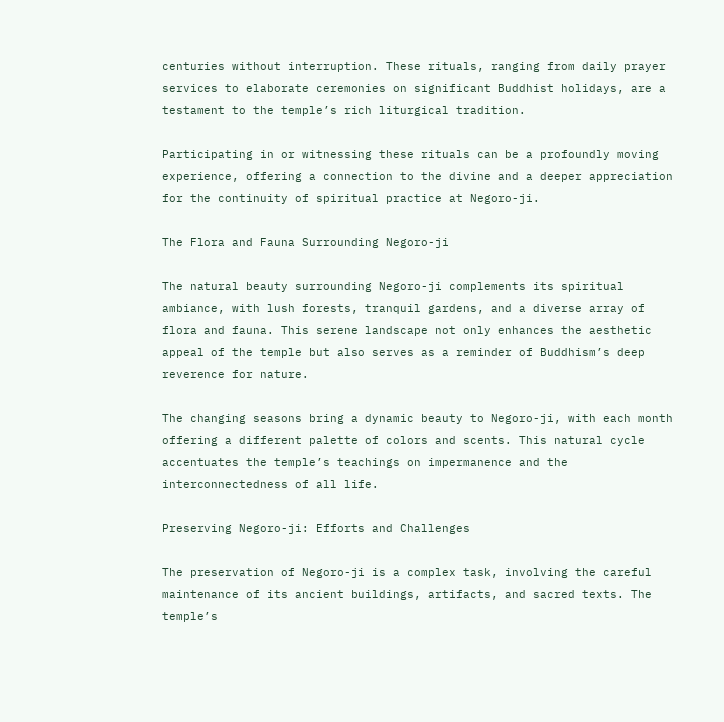centuries without interruption. These rituals, ranging from daily prayer services to elaborate ceremonies on significant Buddhist holidays, are a testament to the temple’s rich liturgical tradition.

Participating in or witnessing these rituals can be a profoundly moving experience, offering a connection to the divine and a deeper appreciation for the continuity of spiritual practice at Negoro-ji.

The Flora and Fauna Surrounding Negoro-ji

The natural beauty surrounding Negoro-ji complements its spiritual ambiance, with lush forests, tranquil gardens, and a diverse array of flora and fauna. This serene landscape not only enhances the aesthetic appeal of the temple but also serves as a reminder of Buddhism’s deep reverence for nature.

The changing seasons bring a dynamic beauty to Negoro-ji, with each month offering a different palette of colors and scents. This natural cycle accentuates the temple’s teachings on impermanence and the interconnectedness of all life.

Preserving Negoro-ji: Efforts and Challenges

The preservation of Negoro-ji is a complex task, involving the careful maintenance of its ancient buildings, artifacts, and sacred texts. The temple’s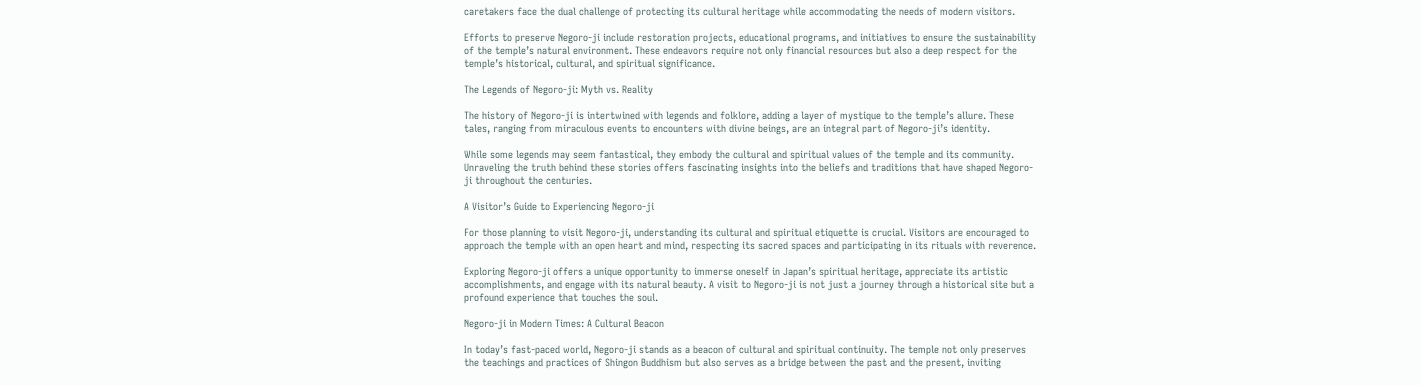caretakers face the dual challenge of protecting its cultural heritage while accommodating the needs of modern visitors.

Efforts to preserve Negoro-ji include restoration projects, educational programs, and initiatives to ensure the sustainability of the temple’s natural environment. These endeavors require not only financial resources but also a deep respect for the temple’s historical, cultural, and spiritual significance.

The Legends of Negoro-ji: Myth vs. Reality

The history of Negoro-ji is intertwined with legends and folklore, adding a layer of mystique to the temple’s allure. These tales, ranging from miraculous events to encounters with divine beings, are an integral part of Negoro-ji’s identity.

While some legends may seem fantastical, they embody the cultural and spiritual values of the temple and its community. Unraveling the truth behind these stories offers fascinating insights into the beliefs and traditions that have shaped Negoro-ji throughout the centuries.

A Visitor’s Guide to Experiencing Negoro-ji

For those planning to visit Negoro-ji, understanding its cultural and spiritual etiquette is crucial. Visitors are encouraged to approach the temple with an open heart and mind, respecting its sacred spaces and participating in its rituals with reverence.

Exploring Negoro-ji offers a unique opportunity to immerse oneself in Japan’s spiritual heritage, appreciate its artistic accomplishments, and engage with its natural beauty. A visit to Negoro-ji is not just a journey through a historical site but a profound experience that touches the soul.

Negoro-ji in Modern Times: A Cultural Beacon

In today’s fast-paced world, Negoro-ji stands as a beacon of cultural and spiritual continuity. The temple not only preserves the teachings and practices of Shingon Buddhism but also serves as a bridge between the past and the present, inviting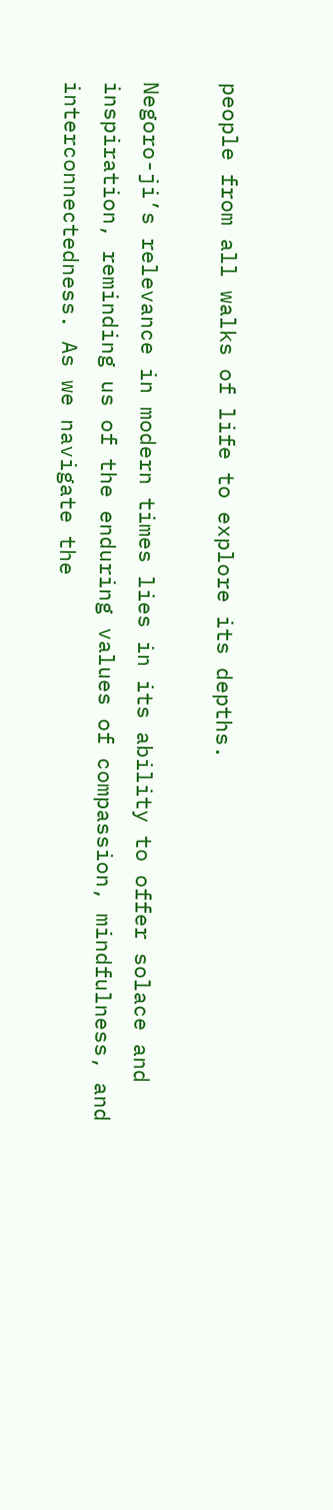people from all walks of life to explore its depths.

Negoro-ji’s relevance in modern times lies in its ability to offer solace and inspiration, reminding us of the enduring values of compassion, mindfulness, and interconnectedness. As we navigate the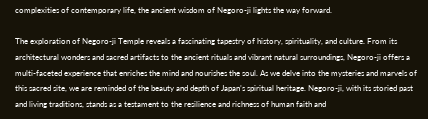complexities of contemporary life, the ancient wisdom of Negoro-ji lights the way forward.

The exploration of Negoro-ji Temple reveals a fascinating tapestry of history, spirituality, and culture. From its architectural wonders and sacred artifacts to the ancient rituals and vibrant natural surroundings, Negoro-ji offers a multi-faceted experience that enriches the mind and nourishes the soul. As we delve into the mysteries and marvels of this sacred site, we are reminded of the beauty and depth of Japan’s spiritual heritage. Negoro-ji, with its storied past and living traditions, stands as a testament to the resilience and richness of human faith and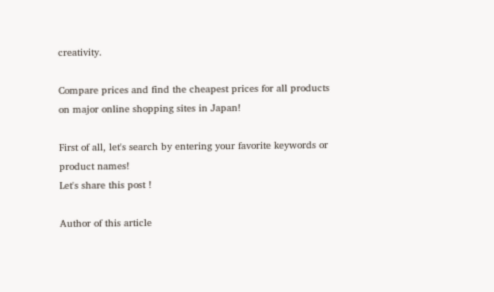creativity.

Compare prices and find the cheapest prices for all products on major online shopping sites in Japan!

First of all, let's search by entering your favorite keywords or product names!
Let's share this post !

Author of this article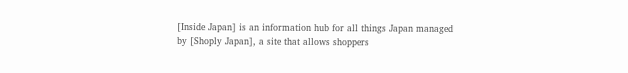[Inside Japan] is an information hub for all things Japan managed by [Shoply Japan], a site that allows shoppers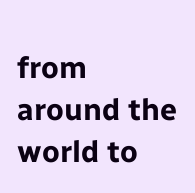from around the world to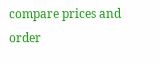compare prices and order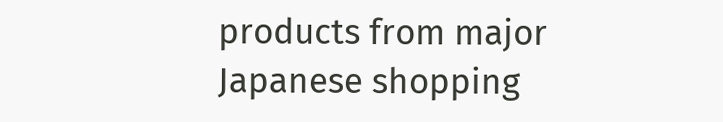products from major Japanese shopping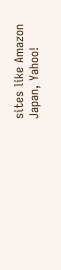sites like Amazon Japan, Yahoo!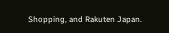Shopping, and Rakuten Japan.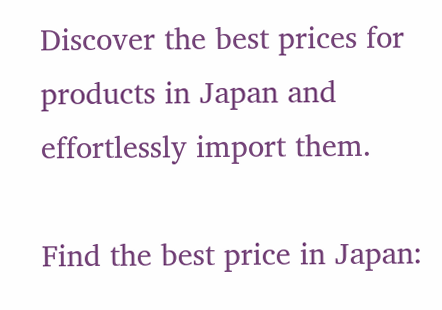Discover the best prices for products in Japan and effortlessly import them.

Find the best price in Japan: